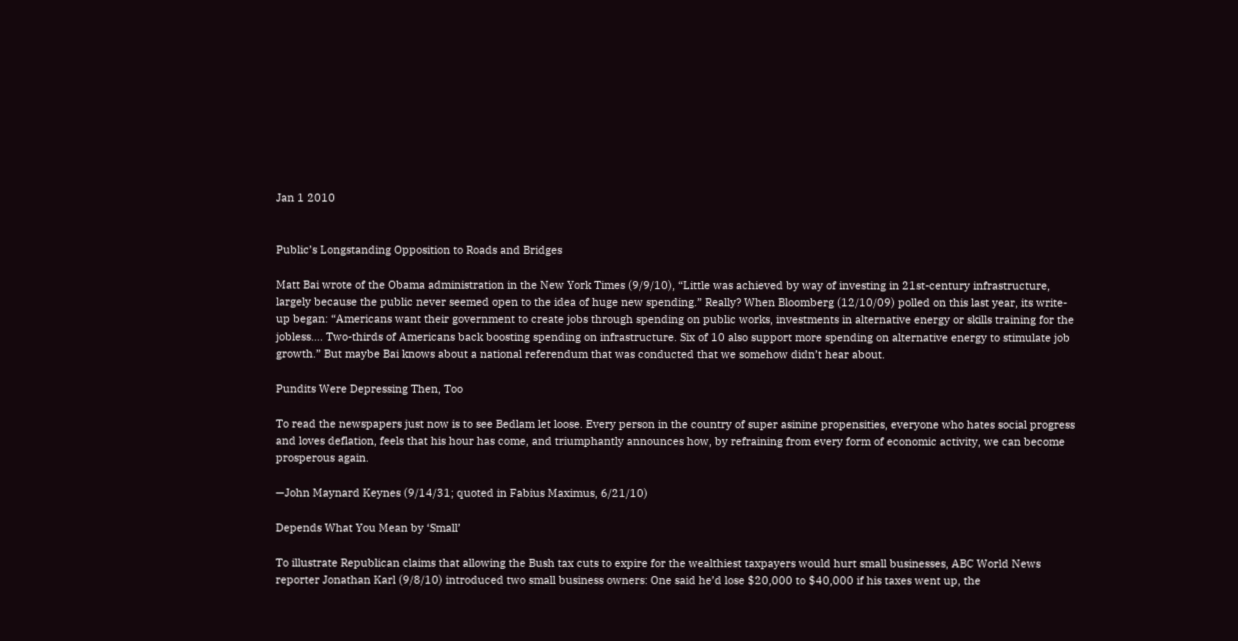Jan 1 2010


Public’s Longstanding Opposition to Roads and Bridges

Matt Bai wrote of the Obama administration in the New York Times (9/9/10), “Little was achieved by way of investing in 21st-century infrastructure, largely because the public never seemed open to the idea of huge new spending.” Really? When Bloomberg (12/10/09) polled on this last year, its write-up began: “Americans want their government to create jobs through spending on public works, investments in alternative energy or skills training for the jobless…. Two-thirds of Americans back boosting spending on infrastructure. Six of 10 also support more spending on alternative energy to stimulate job growth.” But maybe Bai knows about a national referendum that was conducted that we somehow didn’t hear about.

Pundits Were Depressing Then, Too

To read the newspapers just now is to see Bedlam let loose. Every person in the country of super asinine propensities, everyone who hates social progress and loves deflation, feels that his hour has come, and triumphantly announces how, by refraining from every form of economic activity, we can become prosperous again.

—John Maynard Keynes (9/14/31; quoted in Fabius Maximus, 6/21/10)

Depends What You Mean by ‘Small’

To illustrate Republican claims that allowing the Bush tax cuts to expire for the wealthiest taxpayers would hurt small businesses, ABC World News reporter Jonathan Karl (9/8/10) introduced two small business owners: One said he’d lose $20,000 to $40,000 if his taxes went up, the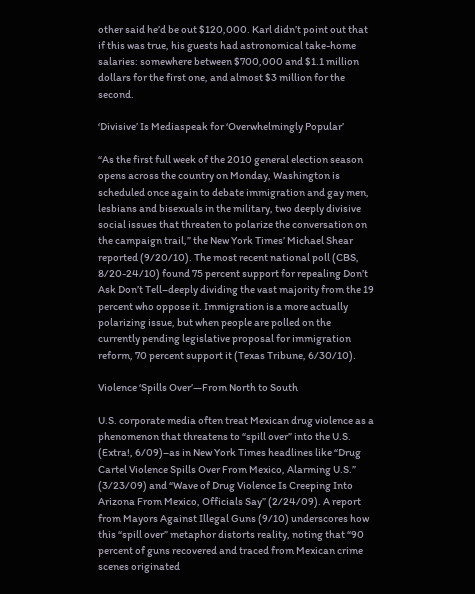other said he’d be out $120,000. Karl didn’t point out that if this was true, his guests had astronomical take-home salaries: somewhere between $700,000 and $1.1 million dollars for the first one, and almost $3 million for the second.

‘Divisive’ Is Mediaspeak for ‘Overwhelmingly Popular’

“As the first full week of the 2010 general election season opens across the country on Monday, Washington is scheduled once again to debate immigration and gay men, lesbians and bisexuals in the military, two deeply divisive social issues that threaten to polarize the conversation on the campaign trail,” the New York Times’ Michael Shear reported (9/20/10). The most recent national poll (CBS, 8/20-24/10) found 75 percent support for repealing Don’t Ask Don’t Tell–deeply dividing the vast majority from the 19 percent who oppose it. Immigration is a more actually polarizing issue, but when people are polled on the currently pending legislative proposal for immigration reform, 70 percent support it (Texas Tribune, 6/30/10).

Violence ‘Spills Over’—From North to South

U.S. corporate media often treat Mexican drug violence as a phenomenon that threatens to “spill over” into the U.S. (Extra!, 6/09)–as in New York Times headlines like “Drug Cartel Violence Spills Over From Mexico, Alarming U.S.” (3/23/09) and “Wave of Drug Violence Is Creeping Into Arizona From Mexico, Officials Say” (2/24/09). A report from Mayors Against Illegal Guns (9/10) underscores how this “spill over” metaphor distorts reality, noting that “90 percent of guns recovered and traced from Mexican crime scenes originated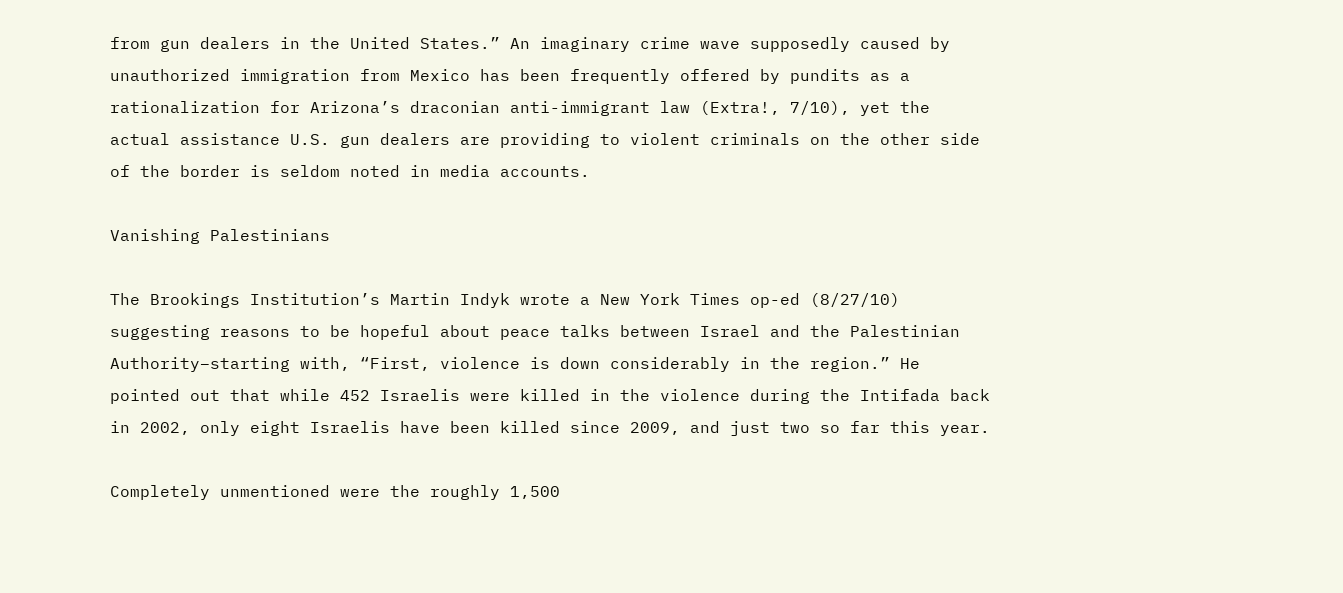from gun dealers in the United States.” An imaginary crime wave supposedly caused by unauthorized immigration from Mexico has been frequently offered by pundits as a rationalization for Arizona’s draconian anti-immigrant law (Extra!, 7/10), yet the actual assistance U.S. gun dealers are providing to violent criminals on the other side of the border is seldom noted in media accounts.

Vanishing Palestinians

The Brookings Institution’s Martin Indyk wrote a New York Times op-ed (8/27/10) suggesting reasons to be hopeful about peace talks between Israel and the Palestinian Authority–starting with, “First, violence is down considerably in the region.” He pointed out that while 452 Israelis were killed in the violence during the Intifada back in 2002, only eight Israelis have been killed since 2009, and just two so far this year.

Completely unmentioned were the roughly 1,500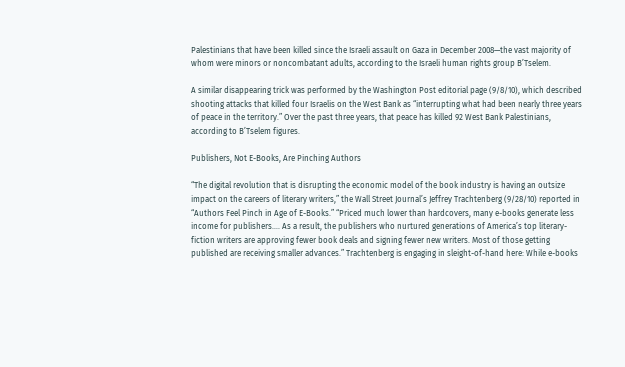Palestinians that have been killed since the Israeli assault on Gaza in December 2008—the vast majority of whom were minors or noncombatant adults, according to the Israeli human rights group B’Tselem.

A similar disappearing trick was performed by the Washington Post editorial page (9/8/10), which described shooting attacks that killed four Israelis on the West Bank as “interrupting what had been nearly three years of peace in the territory.” Over the past three years, that peace has killed 92 West Bank Palestinians, according to B’Tselem figures.

Publishers, Not E-Books, Are Pinching Authors

“The digital revolution that is disrupting the economic model of the book industry is having an outsize impact on the careers of literary writers,” the Wall Street Journal’s Jeffrey Trachtenberg (9/28/10) reported in “Authors Feel Pinch in Age of E-Books.” “Priced much lower than hardcovers, many e-books generate less income for publishers…. As a result, the publishers who nurtured generations of America’s top literary-fiction writers are approving fewer book deals and signing fewer new writers. Most of those getting published are receiving smaller advances.” Trachtenberg is engaging in sleight-of-hand here: While e-books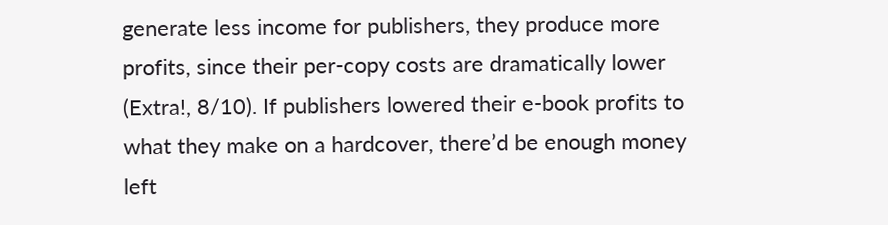generate less income for publishers, they produce more profits, since their per-copy costs are dramatically lower (Extra!, 8/10). If publishers lowered their e-book profits to what they make on a hardcover, there’d be enough money left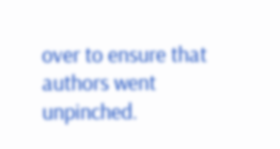over to ensure that authors went unpinched.